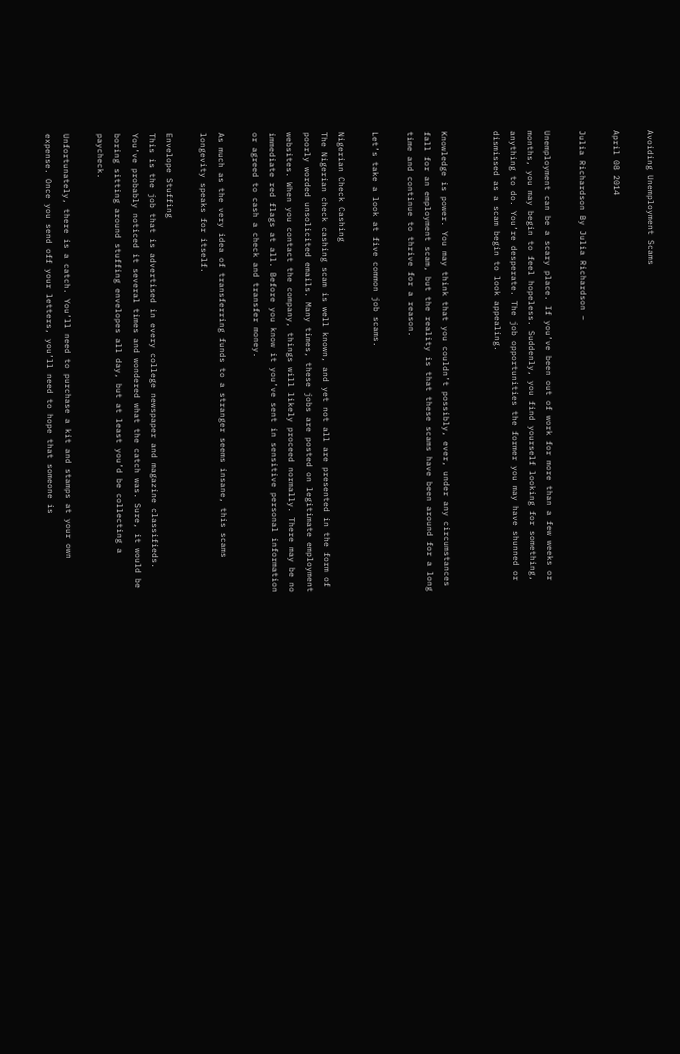Avoiding Unemployment Scams

April 08 2014

Julia Richardson By Julia Richardson –

Unemployment can be a scary place. If you’ve been out of work for more than a few weeks or months, you may begin to feel hopeless. Suddenly, you find yourself looking for something, anything to do. You’re desperate. The job opportunities the former you may have shunned or dismissed as a scam begin to look appealing.


Knowledge is power. You may think that you couldn’t possibly, ever, under any circumstances fall for an employment scam, but the reality is that these scams have been around for a long time and continue to thrive for a reason.

Let’s take a look at five common job scams.

Nigerian Check Cashing
The Nigerian check cashing scam is well known, and yet not all are presented in the form of poorly worded unsolicited emails. Many times, these jobs are posted on legitimate employment websites. When you contact the company, things will likely proceed normally. There may be no immediate red flags at all. Before you know it you’ve sent in sensitive personal information or agreed to cash a check and transfer money.

As much as the very idea of transferring funds to a stranger seems insane, this scams longevity speaks for itself.

Envelope Stuffing
This is the job that is advertised in every college newspaper and magazine classifieds. You’ve probably noticed it several times and wondered what the catch was. Sure, it would be boring sitting around stuffing envelopes all day, but at least you’d be collecting a paycheck.

Unfortunately, there is a catch. You’ll need to purchase a kit and stamps at your own expense. Once you send off your letters, you’ll need to hope that someone is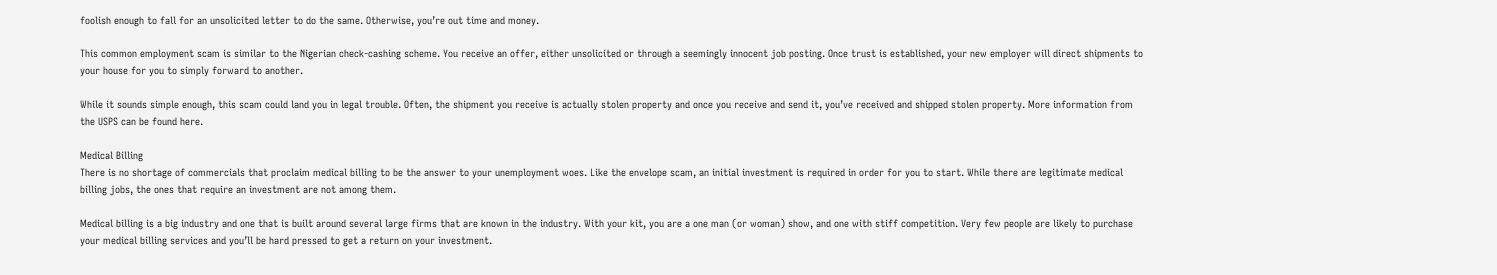foolish enough to fall for an unsolicited letter to do the same. Otherwise, you’re out time and money.

This common employment scam is similar to the Nigerian check-cashing scheme. You receive an offer, either unsolicited or through a seemingly innocent job posting. Once trust is established, your new employer will direct shipments to your house for you to simply forward to another.

While it sounds simple enough, this scam could land you in legal trouble. Often, the shipment you receive is actually stolen property and once you receive and send it, you’ve received and shipped stolen property. More information from the USPS can be found here.

Medical Billing
There is no shortage of commercials that proclaim medical billing to be the answer to your unemployment woes. Like the envelope scam, an initial investment is required in order for you to start. While there are legitimate medical billing jobs, the ones that require an investment are not among them.

Medical billing is a big industry and one that is built around several large firms that are known in the industry. With your kit, you are a one man (or woman) show, and one with stiff competition. Very few people are likely to purchase your medical billing services and you’ll be hard pressed to get a return on your investment.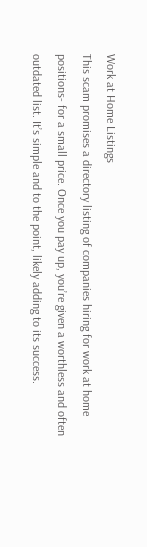Work at Home Listings
This scam promises a directory listing of companies hiring for work at home positions- for a small price. Once you pay up, you’re given a worthless and often outdated list. It’s simple and to the point, likely adding to its success.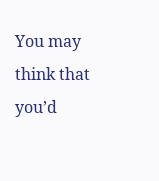You may think that you’d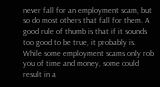never fall for an employment scam, but so do most others that fall for them. A good rule of thumb is that if it sounds too good to be true, it probably is. While some employment scams only rob you of time and money, some could result in a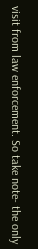visit from law enforcement. So take note- the only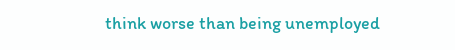think worse than being unemployed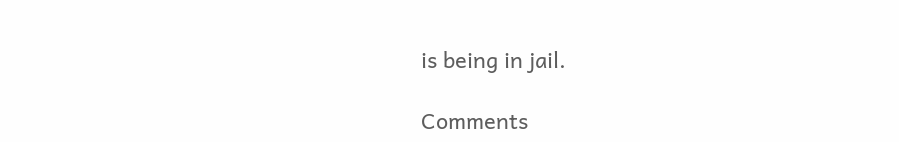is being in jail.

Comments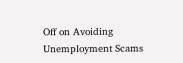Off on Avoiding Unemployment Scams